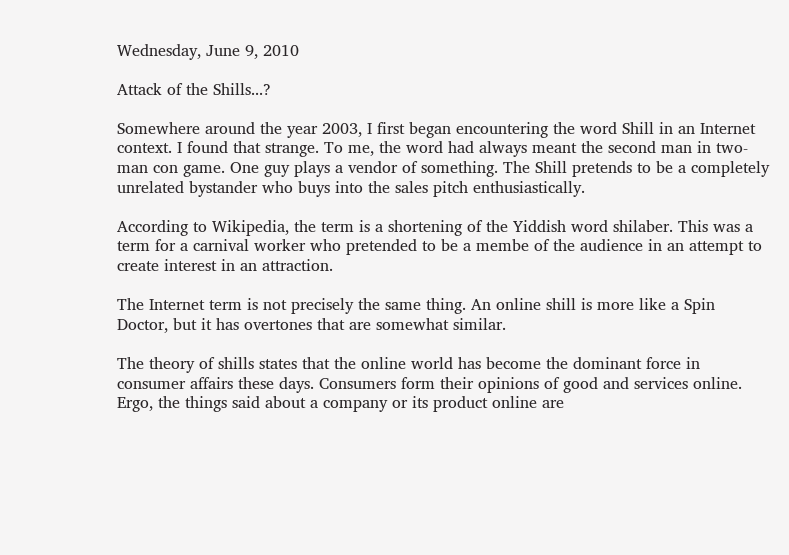Wednesday, June 9, 2010

Attack of the Shills...?

Somewhere around the year 2003, I first began encountering the word Shill in an Internet context. I found that strange. To me, the word had always meant the second man in two-man con game. One guy plays a vendor of something. The Shill pretends to be a completely unrelated bystander who buys into the sales pitch enthusiastically.

According to Wikipedia, the term is a shortening of the Yiddish word shilaber. This was a term for a carnival worker who pretended to be a membe of the audience in an attempt to create interest in an attraction.

The Internet term is not precisely the same thing. An online shill is more like a Spin Doctor, but it has overtones that are somewhat similar.

The theory of shills states that the online world has become the dominant force in consumer affairs these days. Consumers form their opinions of good and services online. Ergo, the things said about a company or its product online are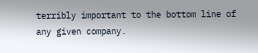terribly important to the bottom line of any given company.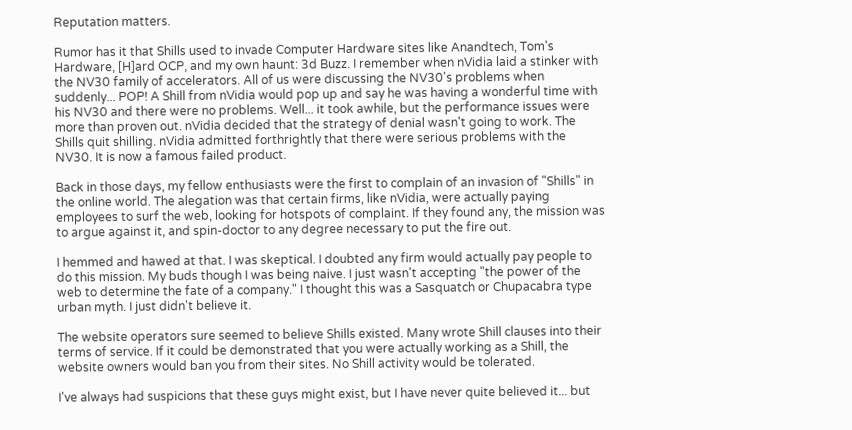Reputation matters.

Rumor has it that Shills used to invade Computer Hardware sites like Anandtech, Tom's Hardware, [H]ard OCP, and my own haunt: 3d Buzz. I remember when nVidia laid a stinker with the NV30 family of accelerators. All of us were discussing the NV30's problems when suddenly... POP! A Shill from nVidia would pop up and say he was having a wonderful time with his NV30 and there were no problems. Well... it took awhile, but the performance issues were more than proven out. nVidia decided that the strategy of denial wasn't going to work. The Shills quit shilling. nVidia admitted forthrightly that there were serious problems with the NV30. It is now a famous failed product.

Back in those days, my fellow enthusiasts were the first to complain of an invasion of "Shills" in the online world. The alegation was that certain firms, like nVidia, were actually paying employees to surf the web, looking for hotspots of complaint. If they found any, the mission was to argue against it, and spin-doctor to any degree necessary to put the fire out.

I hemmed and hawed at that. I was skeptical. I doubted any firm would actually pay people to do this mission. My buds though I was being naive. I just wasn't accepting "the power of the web to determine the fate of a company." I thought this was a Sasquatch or Chupacabra type urban myth. I just didn't believe it.

The website operators sure seemed to believe Shills existed. Many wrote Shill clauses into their terms of service. If it could be demonstrated that you were actually working as a Shill, the website owners would ban you from their sites. No Shill activity would be tolerated.

I've always had suspicions that these guys might exist, but I have never quite believed it... but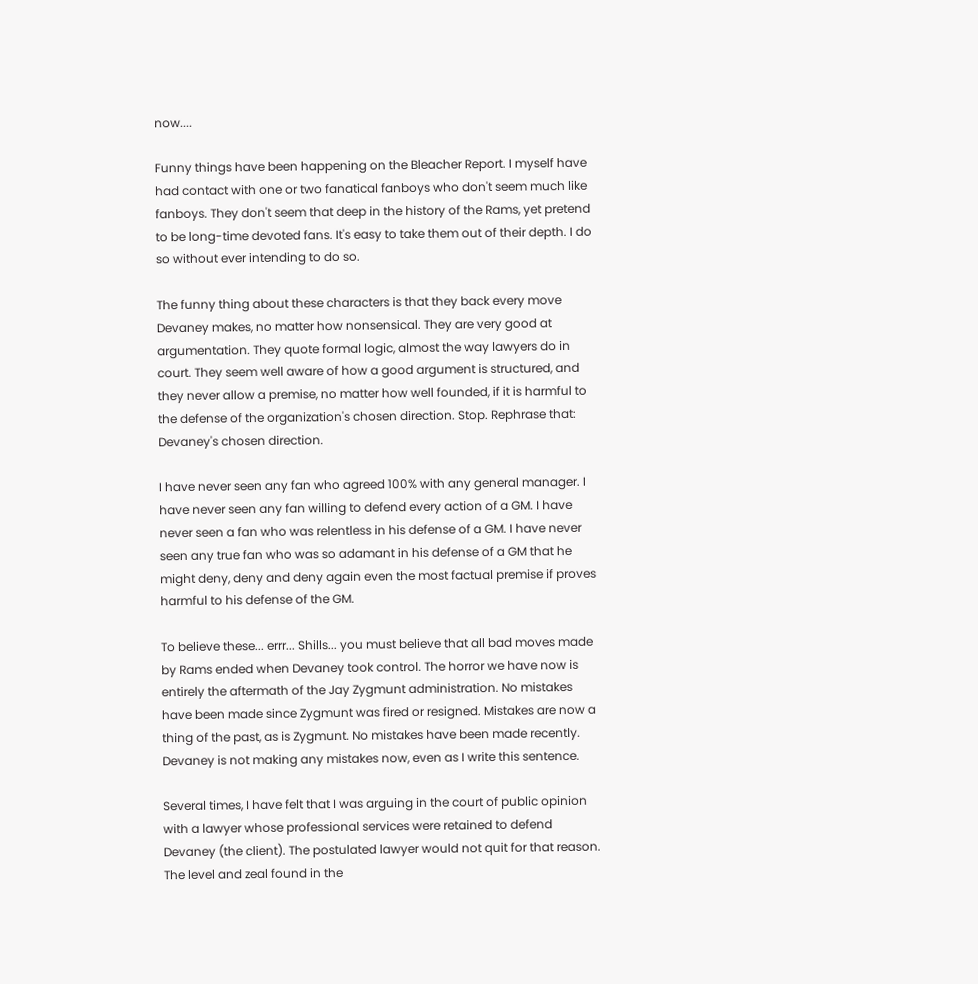now....

Funny things have been happening on the Bleacher Report. I myself have had contact with one or two fanatical fanboys who don't seem much like fanboys. They don't seem that deep in the history of the Rams, yet pretend to be long-time devoted fans. It's easy to take them out of their depth. I do so without ever intending to do so.

The funny thing about these characters is that they back every move Devaney makes, no matter how nonsensical. They are very good at argumentation. They quote formal logic, almost the way lawyers do in court. They seem well aware of how a good argument is structured, and they never allow a premise, no matter how well founded, if it is harmful to the defense of the organization's chosen direction. Stop. Rephrase that: Devaney's chosen direction.

I have never seen any fan who agreed 100% with any general manager. I have never seen any fan willing to defend every action of a GM. I have never seen a fan who was relentless in his defense of a GM. I have never seen any true fan who was so adamant in his defense of a GM that he might deny, deny and deny again even the most factual premise if proves harmful to his defense of the GM.

To believe these... errr... Shills... you must believe that all bad moves made by Rams ended when Devaney took control. The horror we have now is entirely the aftermath of the Jay Zygmunt administration. No mistakes have been made since Zygmunt was fired or resigned. Mistakes are now a thing of the past, as is Zygmunt. No mistakes have been made recently. Devaney is not making any mistakes now, even as I write this sentence.

Several times, I have felt that I was arguing in the court of public opinion with a lawyer whose professional services were retained to defend Devaney (the client). The postulated lawyer would not quit for that reason. The level and zeal found in the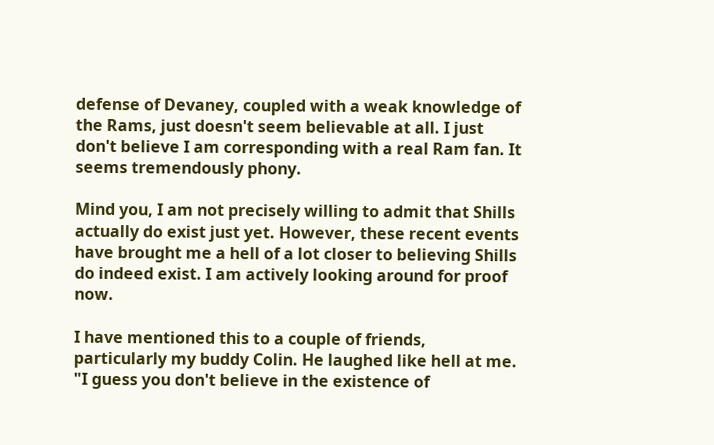defense of Devaney, coupled with a weak knowledge of the Rams, just doesn't seem believable at all. I just don't believe I am corresponding with a real Ram fan. It seems tremendously phony.

Mind you, I am not precisely willing to admit that Shills actually do exist just yet. However, these recent events have brought me a hell of a lot closer to believing Shills do indeed exist. I am actively looking around for proof now.

I have mentioned this to a couple of friends, particularly my buddy Colin. He laughed like hell at me. "I guess you don't believe in the existence of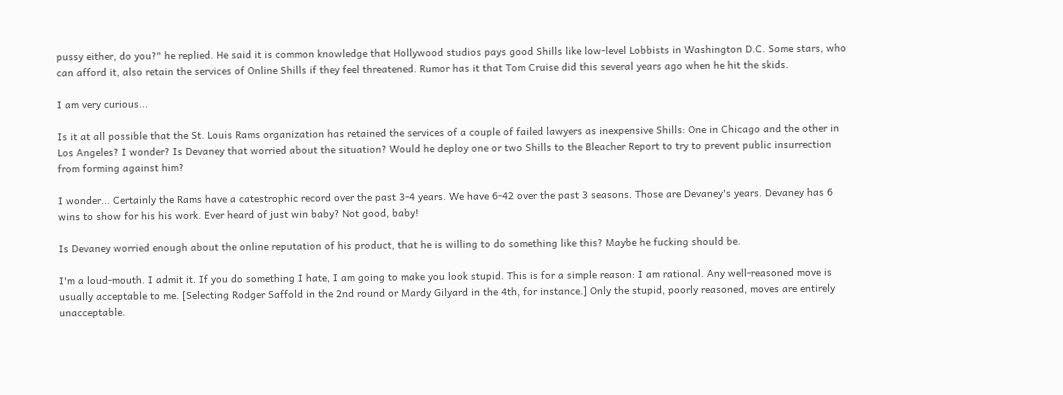pussy either, do you?" he replied. He said it is common knowledge that Hollywood studios pays good Shills like low-level Lobbists in Washington D.C. Some stars, who can afford it, also retain the services of Online Shills if they feel threatened. Rumor has it that Tom Cruise did this several years ago when he hit the skids.

I am very curious...

Is it at all possible that the St. Louis Rams organization has retained the services of a couple of failed lawyers as inexpensive Shills: One in Chicago and the other in Los Angeles? I wonder? Is Devaney that worried about the situation? Would he deploy one or two Shills to the Bleacher Report to try to prevent public insurrection from forming against him?

I wonder... Certainly the Rams have a catestrophic record over the past 3-4 years. We have 6-42 over the past 3 seasons. Those are Devaney's years. Devaney has 6 wins to show for his his work. Ever heard of just win baby? Not good, baby!

Is Devaney worried enough about the online reputation of his product, that he is willing to do something like this? Maybe he fucking should be.

I'm a loud-mouth. I admit it. If you do something I hate, I am going to make you look stupid. This is for a simple reason: I am rational. Any well-reasoned move is usually acceptable to me. [Selecting Rodger Saffold in the 2nd round or Mardy Gilyard in the 4th, for instance.] Only the stupid, poorly reasoned, moves are entirely unacceptable.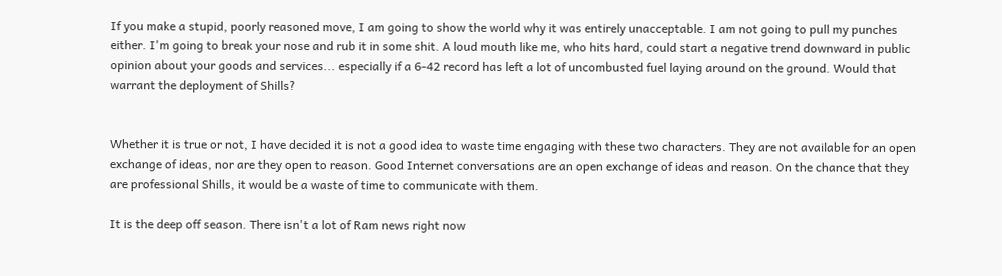If you make a stupid, poorly reasoned move, I am going to show the world why it was entirely unacceptable. I am not going to pull my punches either. I'm going to break your nose and rub it in some shit. A loud mouth like me, who hits hard, could start a negative trend downward in public opinion about your goods and services... especially if a 6-42 record has left a lot of uncombusted fuel laying around on the ground. Would that warrant the deployment of Shills?


Whether it is true or not, I have decided it is not a good idea to waste time engaging with these two characters. They are not available for an open exchange of ideas, nor are they open to reason. Good Internet conversations are an open exchange of ideas and reason. On the chance that they are professional Shills, it would be a waste of time to communicate with them.

It is the deep off season. There isn't a lot of Ram news right now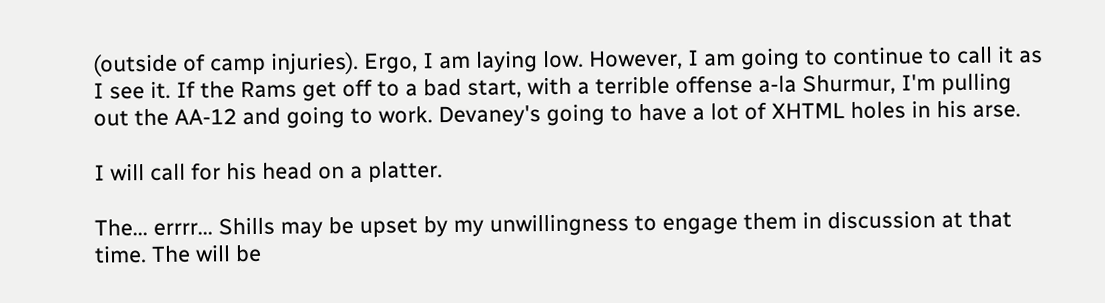(outside of camp injuries). Ergo, I am laying low. However, I am going to continue to call it as I see it. If the Rams get off to a bad start, with a terrible offense a-la Shurmur, I'm pulling out the AA-12 and going to work. Devaney's going to have a lot of XHTML holes in his arse.

I will call for his head on a platter.

The... errrr... Shills may be upset by my unwillingness to engage them in discussion at that time. The will be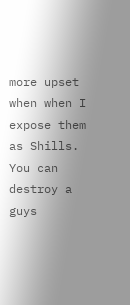more upset when when I expose them as Shills. You can destroy a guys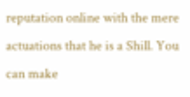reputation online with the mere actuations that he is a Shill. You can make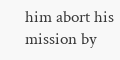him abort his mission by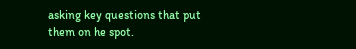asking key questions that put them on he spot.